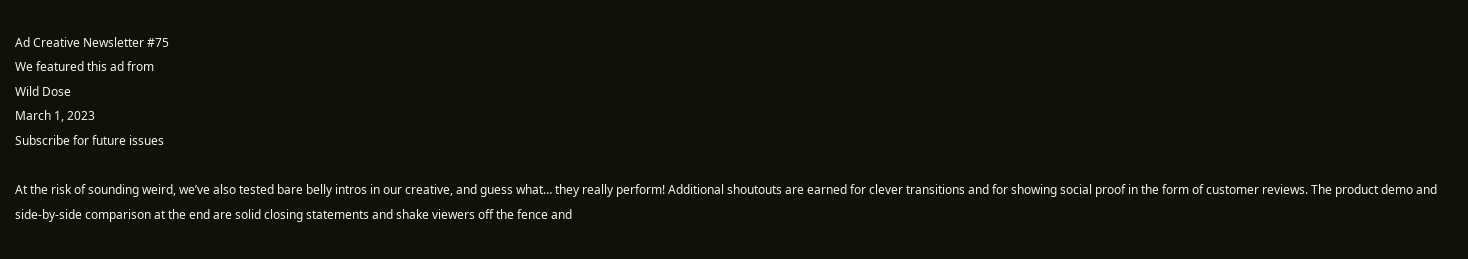Ad Creative Newsletter #75
We featured this ad from
Wild Dose
March 1, 2023
Subscribe for future issues

At the risk of sounding weird, we’ve also tested bare belly intros in our creative, and guess what… they really perform! Additional shoutouts are earned for clever transitions and for showing social proof in the form of customer reviews. The product demo and side-by-side comparison at the end are solid closing statements and shake viewers off the fence and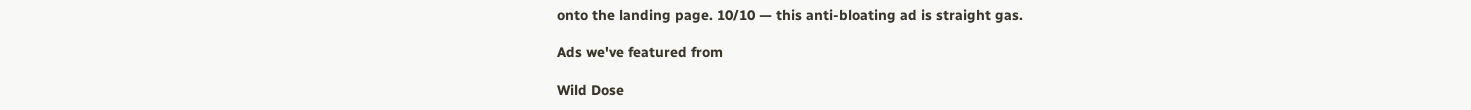onto the landing page. 10/10 — this anti-bloating ad is straight gas.

Ads we've featured from

Wild Dose